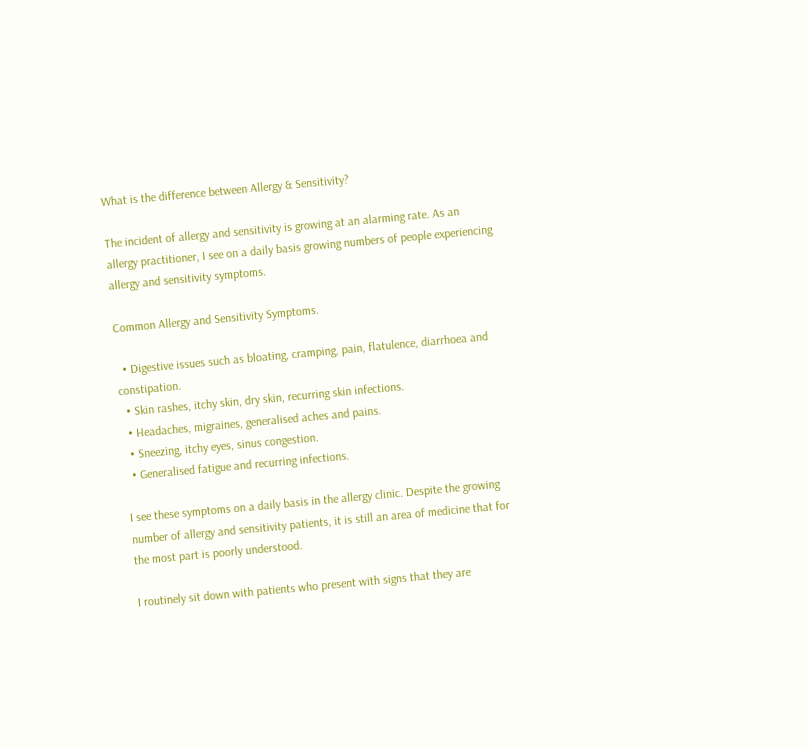What is the difference between Allergy & Sensitivity?

The incident of allergy and sensitivity is growing at an alarming rate. As an allergy practitioner, I see on a daily basis growing numbers of people experiencing allergy and sensitivity symptoms.

Common Allergy and Sensitivity Symptoms.

  • Digestive issues such as bloating, cramping, pain, flatulence, diarrhoea and constipation.
  • Skin rashes, itchy skin, dry skin, recurring skin infections.
  • Headaches, migraines, generalised aches and pains.
  • Sneezing, itchy eyes, sinus congestion.
  • Generalised fatigue and recurring infections.

I see these symptoms on a daily basis in the allergy clinic. Despite the growing number of allergy and sensitivity patients, it is still an area of medicine that for the most part is poorly understood.

I routinely sit down with patients who present with signs that they are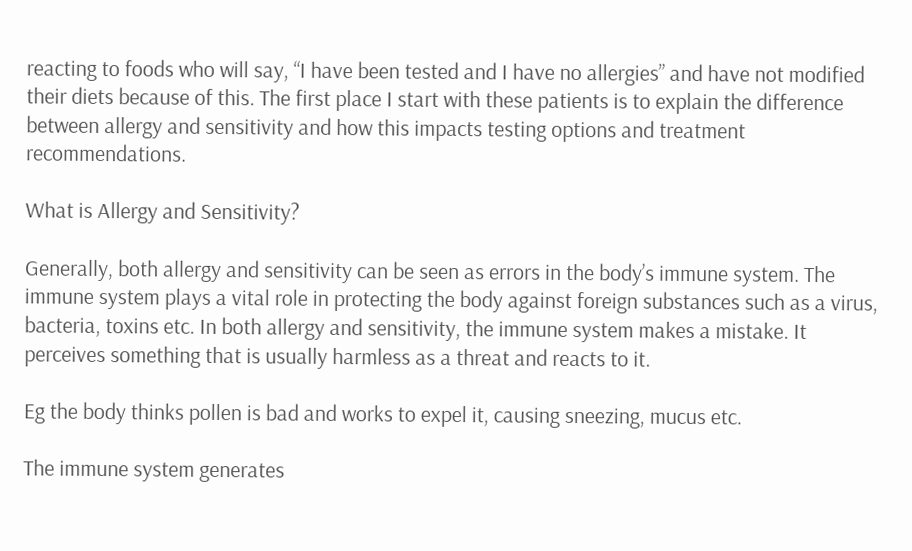reacting to foods who will say, “I have been tested and I have no allergies” and have not modified their diets because of this. The first place I start with these patients is to explain the difference between allergy and sensitivity and how this impacts testing options and treatment recommendations.

What is Allergy and Sensitivity?

Generally, both allergy and sensitivity can be seen as errors in the body’s immune system. The immune system plays a vital role in protecting the body against foreign substances such as a virus, bacteria, toxins etc. In both allergy and sensitivity, the immune system makes a mistake. It perceives something that is usually harmless as a threat and reacts to it.

Eg the body thinks pollen is bad and works to expel it, causing sneezing, mucus etc.

The immune system generates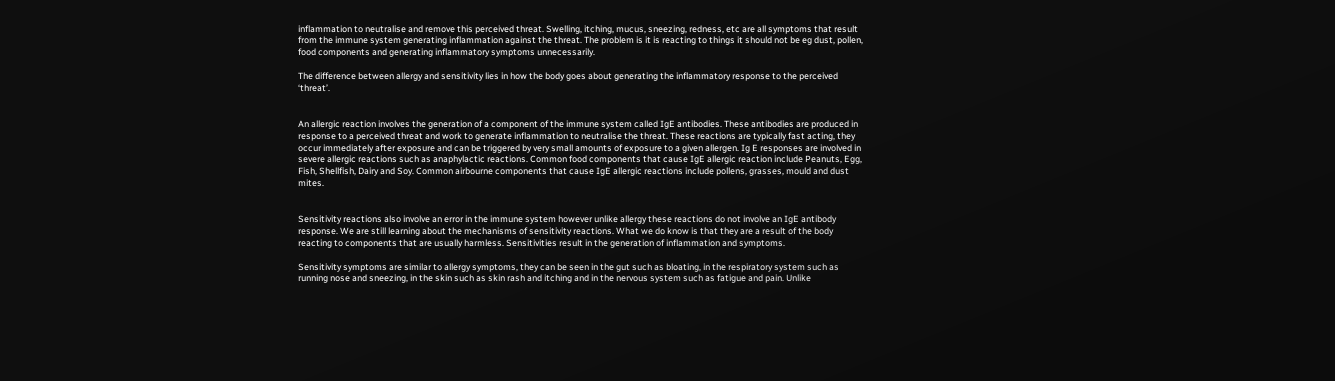inflammation to neutralise and remove this perceived threat. Swelling, itching, mucus, sneezing, redness, etc are all symptoms that result from the immune system generating inflammation against the threat. The problem is it is reacting to things it should not be eg dust, pollen, food components and generating inflammatory symptoms unnecessarily.

The difference between allergy and sensitivity lies in how the body goes about generating the inflammatory response to the perceived ‘threat’.


An allergic reaction involves the generation of a component of the immune system called IgE antibodies. These antibodies are produced in response to a perceived threat and work to generate inflammation to neutralise the threat. These reactions are typically fast acting, they occur immediately after exposure and can be triggered by very small amounts of exposure to a given allergen. Ig E responses are involved in severe allergic reactions such as anaphylactic reactions. Common food components that cause IgE allergic reaction include Peanuts, Egg, Fish, Shellfish, Dairy and Soy. Common airbourne components that cause IgE allergic reactions include pollens, grasses, mould and dust mites.


Sensitivity reactions also involve an error in the immune system however unlike allergy these reactions do not involve an IgE antibody response. We are still learning about the mechanisms of sensitivity reactions. What we do know is that they are a result of the body reacting to components that are usually harmless. Sensitivities result in the generation of inflammation and symptoms.

Sensitivity symptoms are similar to allergy symptoms, they can be seen in the gut such as bloating, in the respiratory system such as running nose and sneezing, in the skin such as skin rash and itching and in the nervous system such as fatigue and pain. Unlike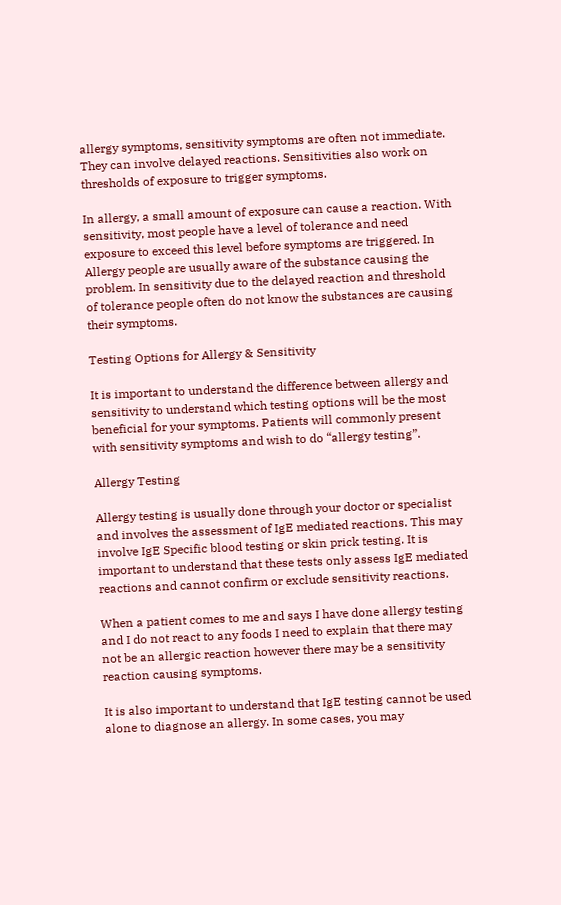allergy symptoms, sensitivity symptoms are often not immediate. They can involve delayed reactions. Sensitivities also work on thresholds of exposure to trigger symptoms.

In allergy, a small amount of exposure can cause a reaction. With sensitivity, most people have a level of tolerance and need exposure to exceed this level before symptoms are triggered. In Allergy people are usually aware of the substance causing the problem. In sensitivity due to the delayed reaction and threshold of tolerance people often do not know the substances are causing their symptoms.

Testing Options for Allergy & Sensitivity

It is important to understand the difference between allergy and sensitivity to understand which testing options will be the most beneficial for your symptoms. Patients will commonly present with sensitivity symptoms and wish to do “allergy testing”.

Allergy Testing

Allergy testing is usually done through your doctor or specialist and involves the assessment of IgE mediated reactions. This may involve IgE Specific blood testing or skin prick testing. It is important to understand that these tests only assess IgE mediated reactions and cannot confirm or exclude sensitivity reactions.

When a patient comes to me and says I have done allergy testing and I do not react to any foods I need to explain that there may not be an allergic reaction however there may be a sensitivity reaction causing symptoms.

It is also important to understand that IgE testing cannot be used alone to diagnose an allergy. In some cases, you may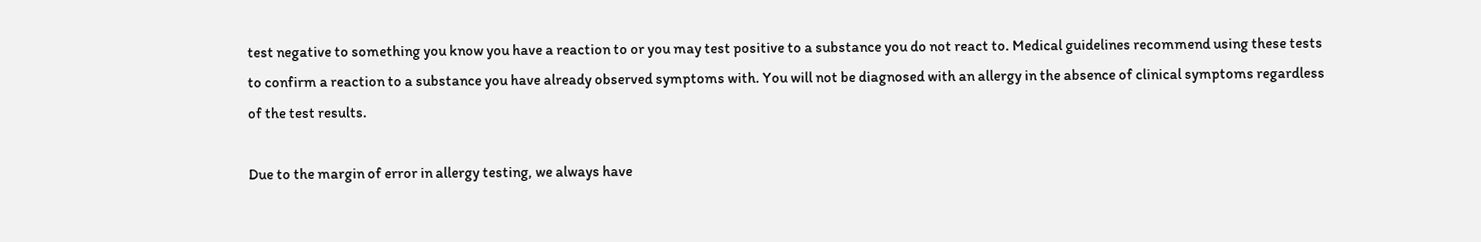test negative to something you know you have a reaction to or you may test positive to a substance you do not react to. Medical guidelines recommend using these tests to confirm a reaction to a substance you have already observed symptoms with. You will not be diagnosed with an allergy in the absence of clinical symptoms regardless of the test results.

Due to the margin of error in allergy testing, we always have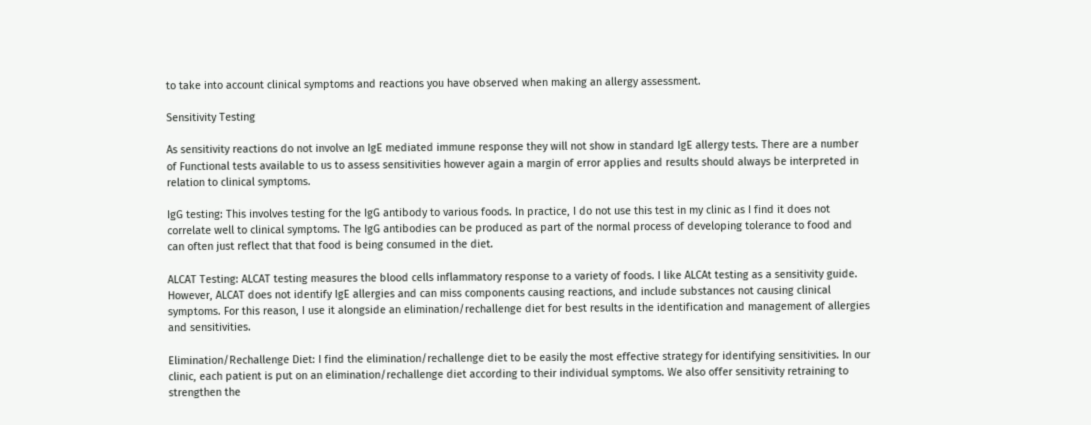to take into account clinical symptoms and reactions you have observed when making an allergy assessment.

Sensitivity Testing

As sensitivity reactions do not involve an IgE mediated immune response they will not show in standard IgE allergy tests. There are a number of Functional tests available to us to assess sensitivities however again a margin of error applies and results should always be interpreted in relation to clinical symptoms.

IgG testing: This involves testing for the IgG antibody to various foods. In practice, I do not use this test in my clinic as I find it does not correlate well to clinical symptoms. The IgG antibodies can be produced as part of the normal process of developing tolerance to food and can often just reflect that that food is being consumed in the diet.

ALCAT Testing: ALCAT testing measures the blood cells inflammatory response to a variety of foods. I like ALCAt testing as a sensitivity guide. However, ALCAT does not identify IgE allergies and can miss components causing reactions, and include substances not causing clinical symptoms. For this reason, I use it alongside an elimination/rechallenge diet for best results in the identification and management of allergies and sensitivities.

Elimination/Rechallenge Diet: I find the elimination/rechallenge diet to be easily the most effective strategy for identifying sensitivities. In our clinic, each patient is put on an elimination/rechallenge diet according to their individual symptoms. We also offer sensitivity retraining to strengthen the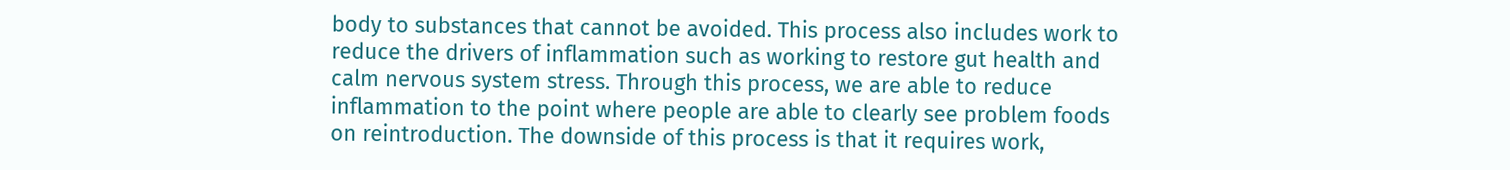body to substances that cannot be avoided. This process also includes work to reduce the drivers of inflammation such as working to restore gut health and calm nervous system stress. Through this process, we are able to reduce inflammation to the point where people are able to clearly see problem foods on reintroduction. The downside of this process is that it requires work,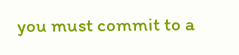you must commit to a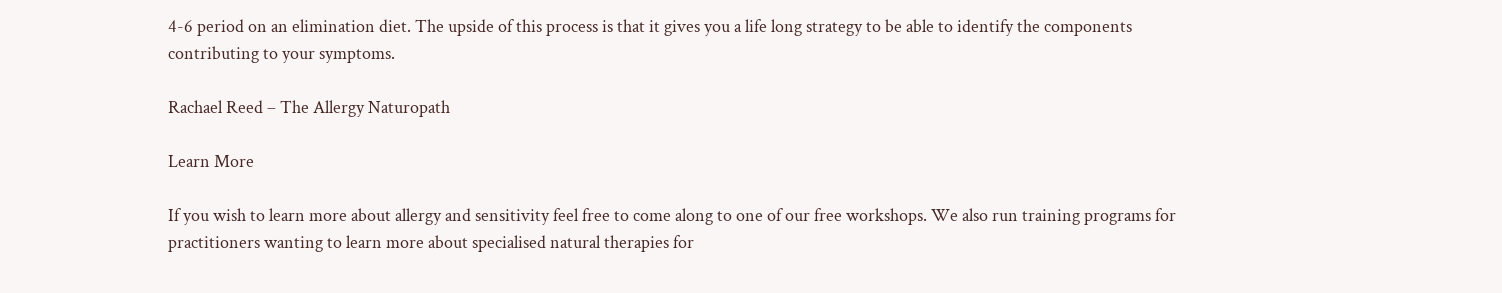4-6 period on an elimination diet. The upside of this process is that it gives you a life long strategy to be able to identify the components contributing to your symptoms.

Rachael Reed – The Allergy Naturopath

Learn More

If you wish to learn more about allergy and sensitivity feel free to come along to one of our free workshops. We also run training programs for practitioners wanting to learn more about specialised natural therapies for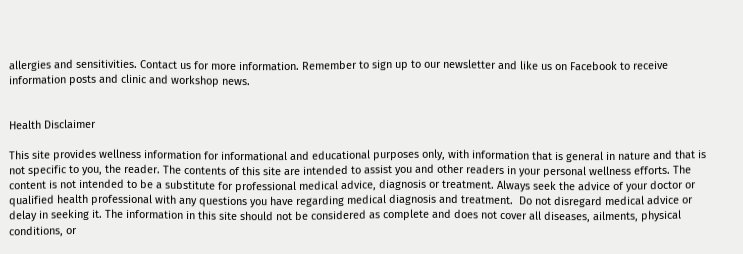allergies and sensitivities. Contact us for more information. Remember to sign up to our newsletter and like us on Facebook to receive information posts and clinic and workshop news.


Health Disclaimer

This site provides wellness information for informational and educational purposes only, with information that is general in nature and that is not specific to you, the reader. The contents of this site are intended to assist you and other readers in your personal wellness efforts. The content is not intended to be a substitute for professional medical advice, diagnosis or treatment. Always seek the advice of your doctor or qualified health professional with any questions you have regarding medical diagnosis and treatment.  Do not disregard medical advice or delay in seeking it. The information in this site should not be considered as complete and does not cover all diseases, ailments, physical conditions, or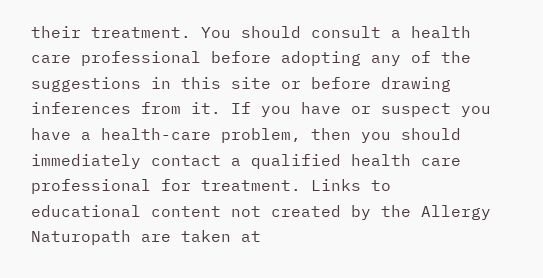their treatment. You should consult a health care professional before adopting any of the suggestions in this site or before drawing inferences from it. If you have or suspect you have a health-care problem, then you should immediately contact a qualified health care professional for treatment. Links to educational content not created by the Allergy Naturopath are taken at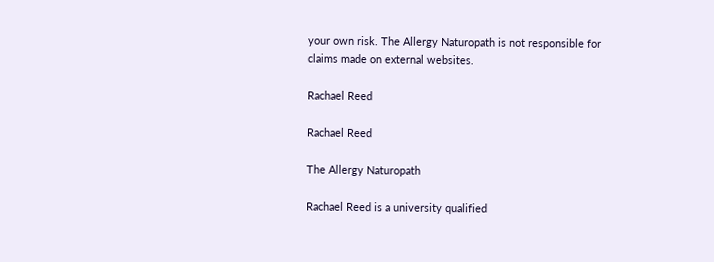your own risk. The Allergy Naturopath is not responsible for claims made on external websites.

Rachael Reed

Rachael Reed

The Allergy Naturopath

Rachael Reed is a university qualified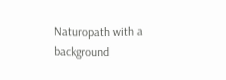Naturopath with a background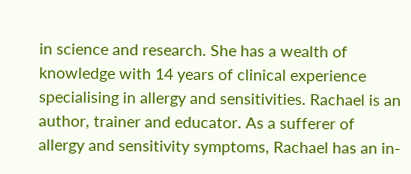in science and research. She has a wealth of knowledge with 14 years of clinical experience specialising in allergy and sensitivities. Rachael is an author, trainer and educator. As a sufferer of allergy and sensitivity symptoms, Rachael has an in-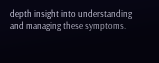depth insight into understanding and managing these symptoms.